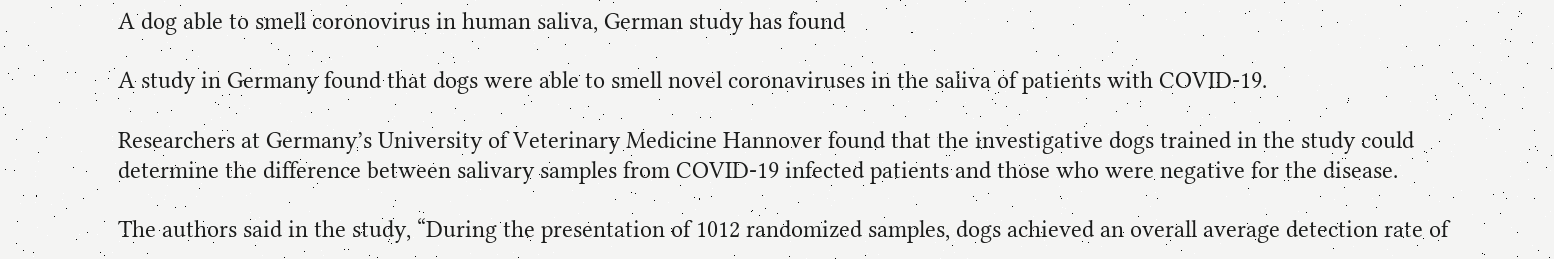A dog able to smell coronovirus in human saliva, German study has found

A study in Germany found that dogs were able to smell novel coronaviruses in the saliva of patients with COVID-19.

Researchers at Germany’s University of Veterinary Medicine Hannover found that the investigative dogs trained in the study could determine the difference between salivary samples from COVID-19 infected patients and those who were negative for the disease.

The authors said in the study, “During the presentation of 1012 randomized samples, dogs achieved an overall average detection rate of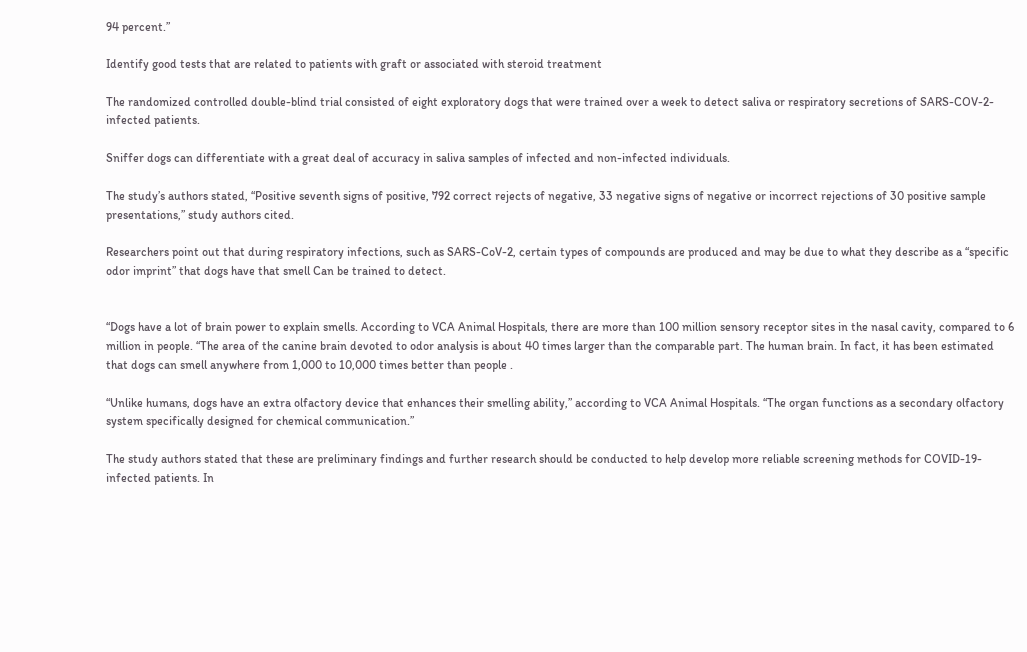94 percent.”

Identify good tests that are related to patients with graft or associated with steroid treatment

The randomized controlled double-blind trial consisted of eight exploratory dogs that were trained over a week to detect saliva or respiratory secretions of SARS-COV-2-infected patients.

Sniffer dogs can differentiate with a great deal of accuracy in saliva samples of infected and non-infected individuals.

The study’s authors stated, “Positive seventh signs of positive, 792 correct rejects of negative, 33 negative signs of negative or incorrect rejections of 30 positive sample presentations,” study authors cited.

Researchers point out that during respiratory infections, such as SARS-CoV-2, certain types of compounds are produced and may be due to what they describe as a “specific odor imprint” that dogs have that smell Can be trained to detect.


“Dogs have a lot of brain power to explain smells. According to VCA Animal Hospitals, there are more than 100 million sensory receptor sites in the nasal cavity, compared to 6 million in people. “The area of the canine brain devoted to odor analysis is about 40 times larger than the comparable part. The human brain. In fact, it has been estimated that dogs can smell anywhere from 1,000 to 10,000 times better than people .

“Unlike humans, dogs have an extra olfactory device that enhances their smelling ability,” according to VCA Animal Hospitals. “The organ functions as a secondary olfactory system specifically designed for chemical communication.”

The study authors stated that these are preliminary findings and further research should be conducted to help develop more reliable screening methods for COVID-19-infected patients. In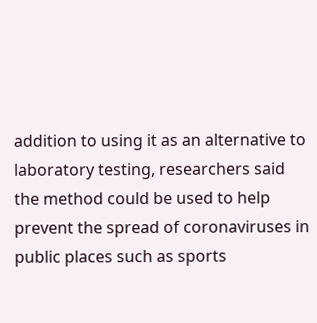addition to using it as an alternative to laboratory testing, researchers said the method could be used to help prevent the spread of coronaviruses in public places such as sports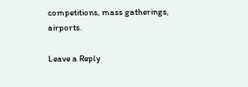competitions, mass gatherings, airports.

Leave a Reply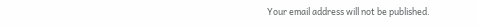Your email address will not be published.